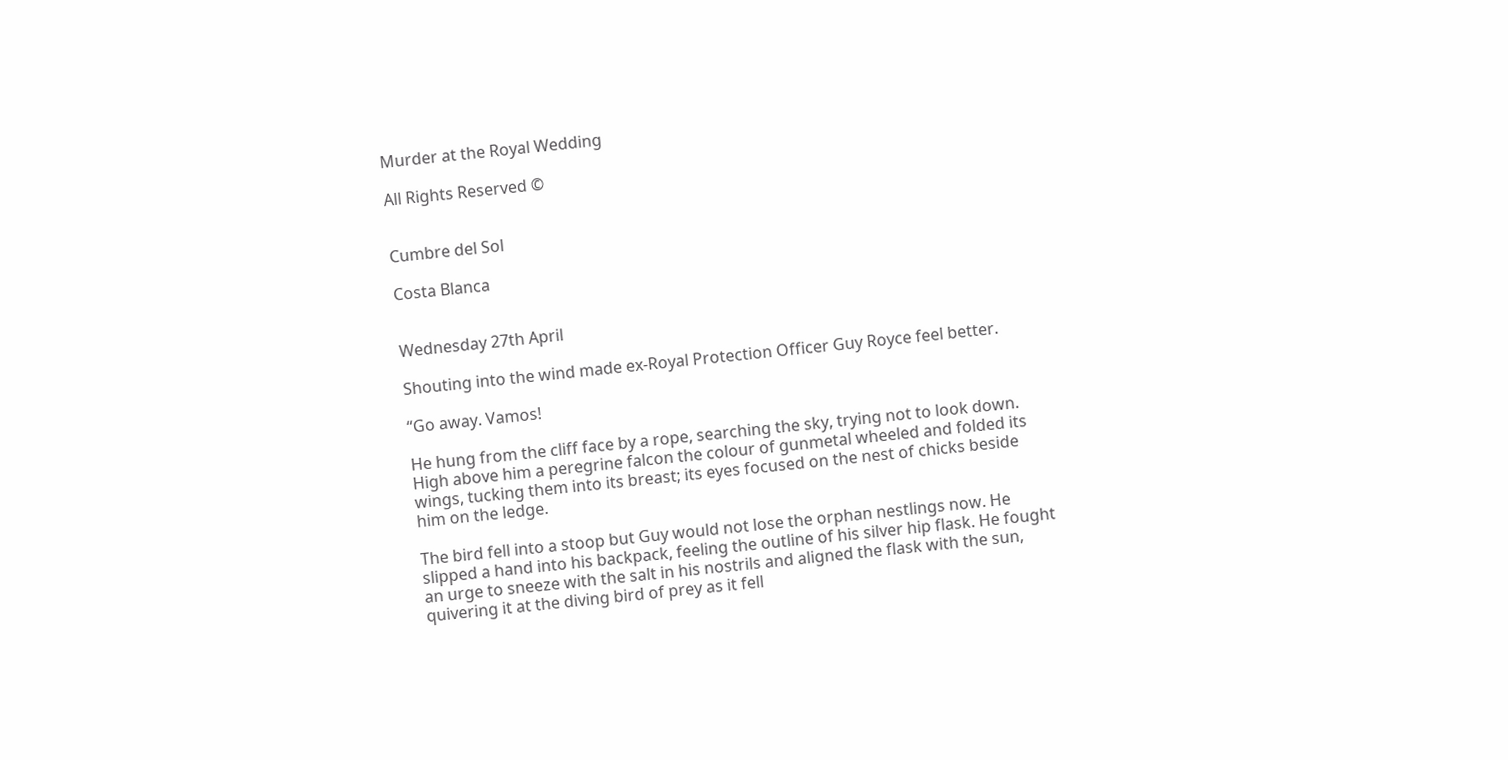Murder at the Royal Wedding

All Rights Reserved ©


Cumbre del Sol

Costa Blanca


Wednesday 27th April

Shouting into the wind made ex-Royal Protection Officer Guy Royce feel better.

“Go away. Vamos!

He hung from the cliff face by a rope, searching the sky, trying not to look down. High above him a peregrine falcon the colour of gunmetal wheeled and folded its wings, tucking them into its breast; its eyes focused on the nest of chicks beside him on the ledge.

The bird fell into a stoop but Guy would not lose the orphan nestlings now. He slipped a hand into his backpack, feeling the outline of his silver hip flask. He fought an urge to sneeze with the salt in his nostrils and aligned the flask with the sun, quivering it at the diving bird of prey as it fell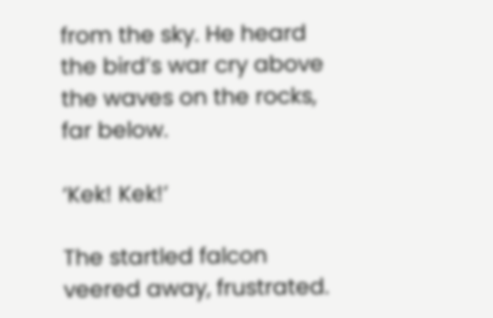from the sky. He heard the bird’s war cry above the waves on the rocks, far below.

‘Kek! Kek!’

The startled falcon veered away, frustrated.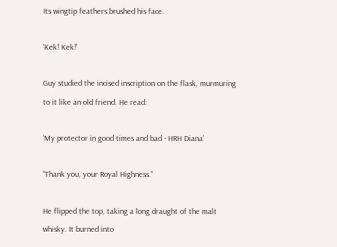Its wingtip feathers brushed his face.

‘Kek! Kek!’

Guy studied the incised inscription on the flask, murmuring to it like an old friend. He read:

‘My protector in good times and bad - HRH Diana’

“Thank you, your Royal Highness.”

He flipped the top, taking a long draught of the malt whisky. It burned into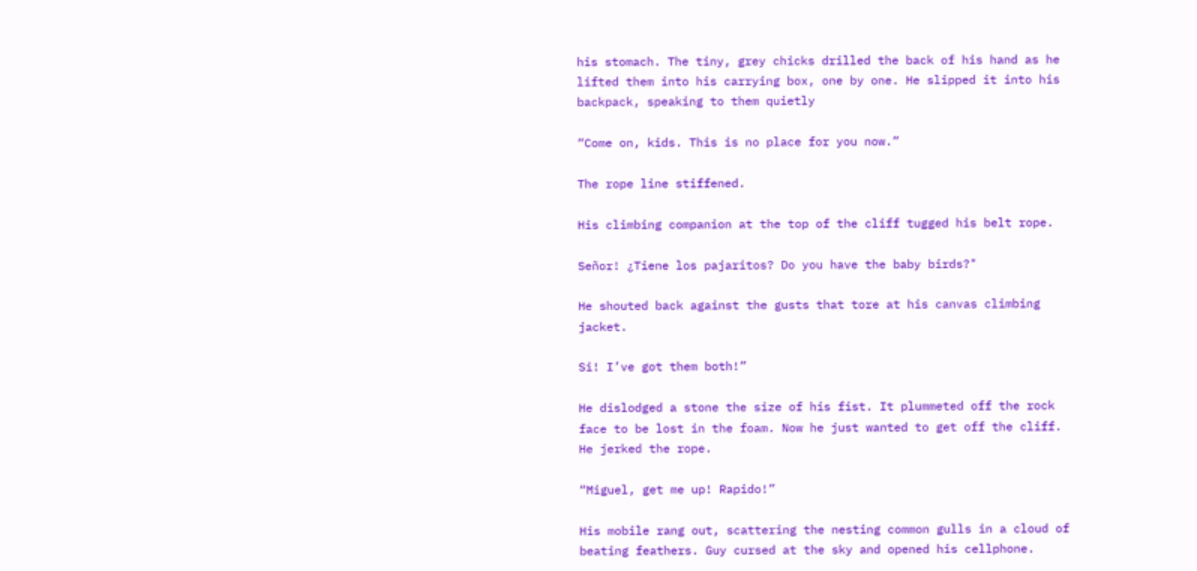his stomach. The tiny, grey chicks drilled the back of his hand as he lifted them into his carrying box, one by one. He slipped it into his backpack, speaking to them quietly

“Come on, kids. This is no place for you now.”

The rope line stiffened.

His climbing companion at the top of the cliff tugged his belt rope.

Señor! ¿Tiene los pajaritos? Do you have the baby birds?"

He shouted back against the gusts that tore at his canvas climbing jacket.

Si! I’ve got them both!”

He dislodged a stone the size of his fist. It plummeted off the rock face to be lost in the foam. Now he just wanted to get off the cliff. He jerked the rope.

“Miguel, get me up! Rapido!”

His mobile rang out, scattering the nesting common gulls in a cloud of beating feathers. Guy cursed at the sky and opened his cellphone.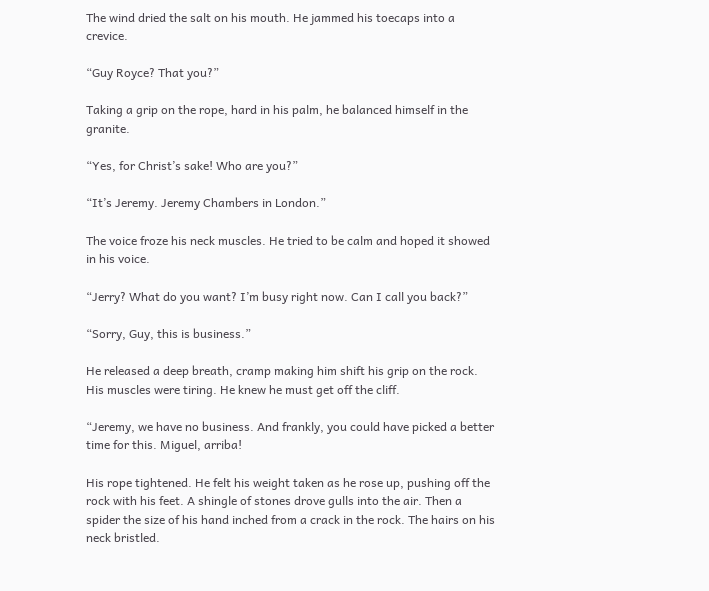The wind dried the salt on his mouth. He jammed his toecaps into a crevice.

“Guy Royce? That you?”

Taking a grip on the rope, hard in his palm, he balanced himself in the granite.

“Yes, for Christ’s sake! Who are you?”

“It’s Jeremy. Jeremy Chambers in London.”

The voice froze his neck muscles. He tried to be calm and hoped it showed in his voice.

“Jerry? What do you want? I’m busy right now. Can I call you back?”

“Sorry, Guy, this is business.”

He released a deep breath, cramp making him shift his grip on the rock. His muscles were tiring. He knew he must get off the cliff.

“Jeremy, we have no business. And frankly, you could have picked a better time for this. Miguel, arriba!

His rope tightened. He felt his weight taken as he rose up, pushing off the rock with his feet. A shingle of stones drove gulls into the air. Then a spider the size of his hand inched from a crack in the rock. The hairs on his neck bristled.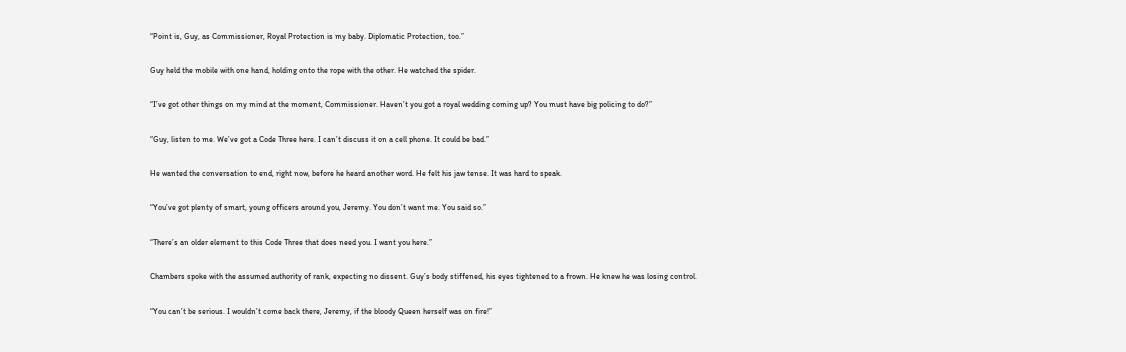“Point is, Guy, as Commissioner, Royal Protection is my baby. Diplomatic Protection, too.”

Guy held the mobile with one hand, holding onto the rope with the other. He watched the spider.

“I’ve got other things on my mind at the moment, Commissioner. Haven’t you got a royal wedding coming up? You must have big policing to do?”

“Guy, listen to me. We’ve got a Code Three here. I can’t discuss it on a cell phone. It could be bad.”

He wanted the conversation to end, right now, before he heard another word. He felt his jaw tense. It was hard to speak.

“You’ve got plenty of smart, young officers around you, Jeremy. You don’t want me. You said so.”

“There’s an older element to this Code Three that does need you. I want you here.”

Chambers spoke with the assumed authority of rank, expecting no dissent. Guy’s body stiffened, his eyes tightened to a frown. He knew he was losing control.

“You can’t be serious. I wouldn’t come back there, Jeremy, if the bloody Queen herself was on fire!”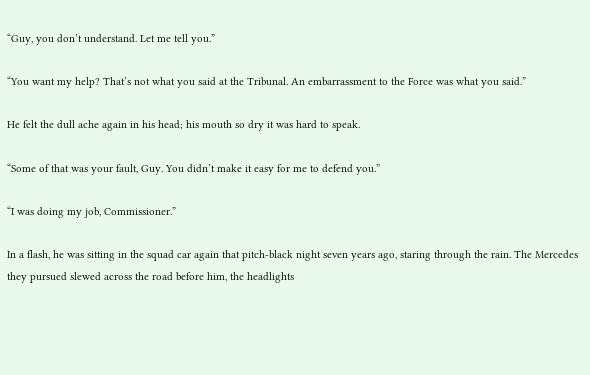“Guy, you don’t understand. Let me tell you.”

“You want my help? That’s not what you said at the Tribunal. An embarrassment to the Force was what you said.”

He felt the dull ache again in his head; his mouth so dry it was hard to speak.

“Some of that was your fault, Guy. You didn’t make it easy for me to defend you.”

“I was doing my job, Commissioner.”

In a flash, he was sitting in the squad car again that pitch-black night seven years ago, staring through the rain. The Mercedes they pursued slewed across the road before him, the headlights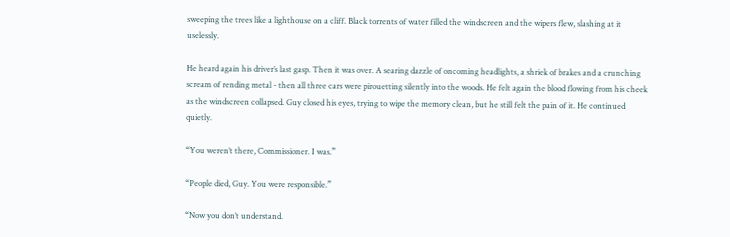sweeping the trees like a lighthouse on a cliff. Black torrents of water filled the windscreen and the wipers flew, slashing at it uselessly.

He heard again his driver’s last gasp. Then it was over. A searing dazzle of oncoming headlights, a shriek of brakes and a crunching scream of rending metal - then all three cars were pirouetting silently into the woods. He felt again the blood flowing from his cheek as the windscreen collapsed. Guy closed his eyes, trying to wipe the memory clean, but he still felt the pain of it. He continued quietly.

“You weren’t there, Commissioner. I was.”

“People died, Guy. You were responsible.”

“Now you don’t understand.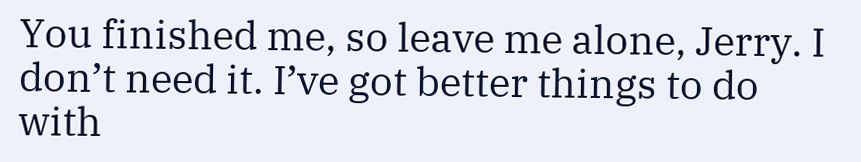You finished me, so leave me alone, Jerry. I don’t need it. I’ve got better things to do with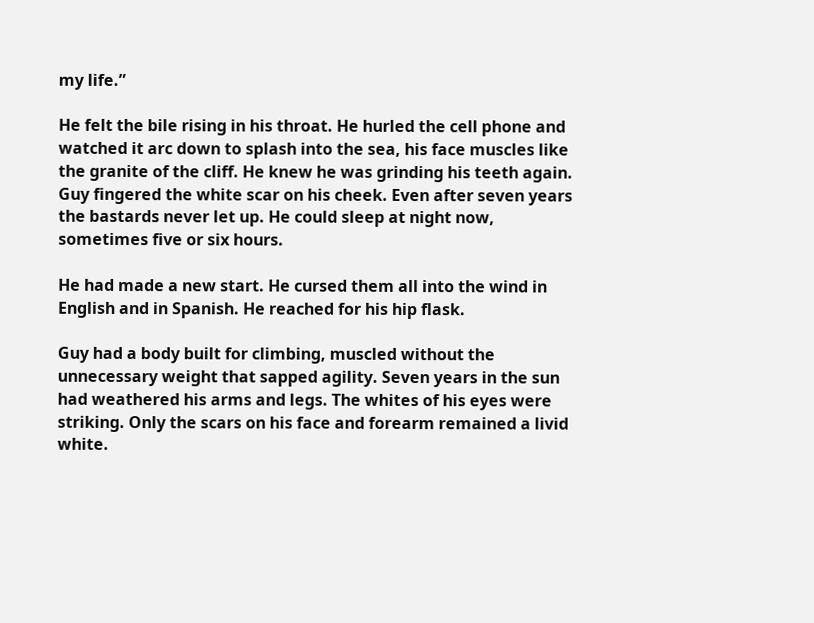my life.”

He felt the bile rising in his throat. He hurled the cell phone and watched it arc down to splash into the sea, his face muscles like the granite of the cliff. He knew he was grinding his teeth again. Guy fingered the white scar on his cheek. Even after seven years the bastards never let up. He could sleep at night now, sometimes five or six hours.

He had made a new start. He cursed them all into the wind in English and in Spanish. He reached for his hip flask.

Guy had a body built for climbing, muscled without the unnecessary weight that sapped agility. Seven years in the sun had weathered his arms and legs. The whites of his eyes were striking. Only the scars on his face and forearm remained a livid white.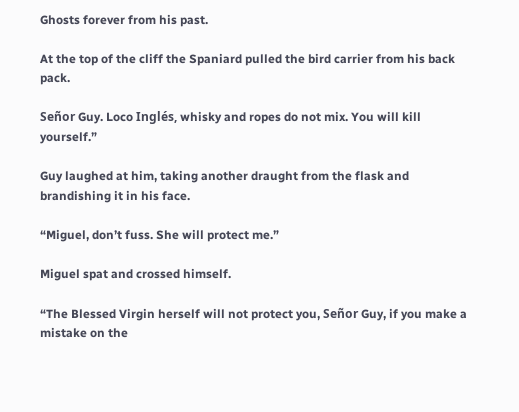Ghosts forever from his past.

At the top of the cliff the Spaniard pulled the bird carrier from his back pack.

Señor Guy. Loco Inglés, whisky and ropes do not mix. You will kill yourself.”

Guy laughed at him, taking another draught from the flask and brandishing it in his face.

“Miguel, don’t fuss. She will protect me.”

Miguel spat and crossed himself.

“The Blessed Virgin herself will not protect you, Señor Guy, if you make a mistake on the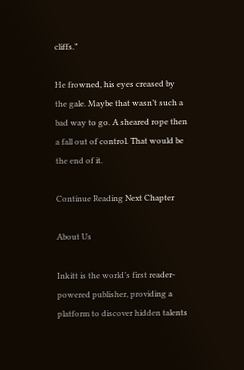cliffs.”

He frowned, his eyes creased by the gale. Maybe that wasn’t such a bad way to go. A sheared rope then a fall out of control. That would be the end of it.

Continue Reading Next Chapter

About Us

Inkitt is the world’s first reader-powered publisher, providing a platform to discover hidden talents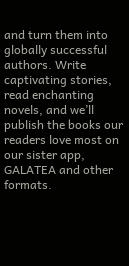and turn them into globally successful authors. Write captivating stories, read enchanting novels, and we’ll publish the books our readers love most on our sister app, GALATEA and other formats.